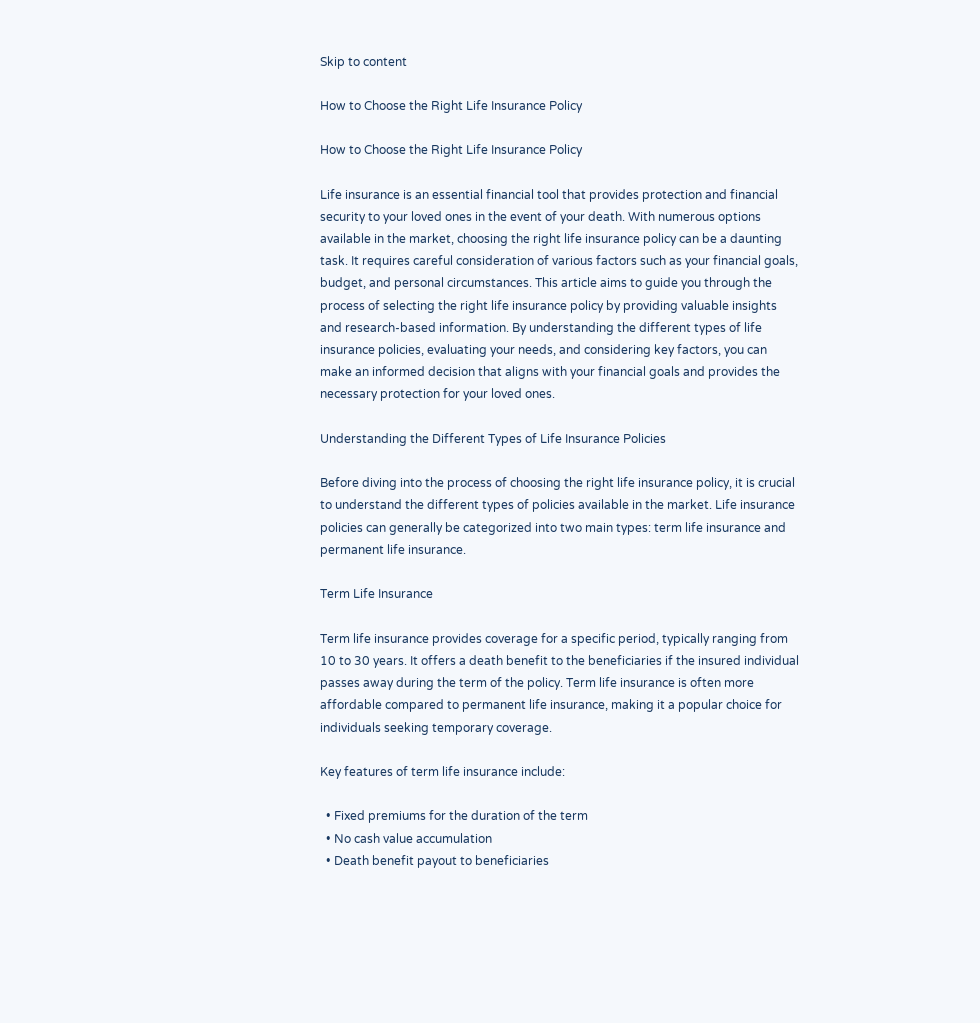Skip to content

How to Choose the Right Life Insurance Policy

How to Choose the Right Life Insurance Policy

Life insurance is an essential financial tool that provides protection and financial security to your loved ones in the event of your death. With numerous options available in the market, choosing the right life insurance policy can be a daunting task. It requires careful consideration of various factors such as your financial goals, budget, and personal circumstances. This article aims to guide you through the process of selecting the right life insurance policy by providing valuable insights and research-based information. By understanding the different types of life insurance policies, evaluating your needs, and considering key factors, you can make an informed decision that aligns with your financial goals and provides the necessary protection for your loved ones.

Understanding the Different Types of Life Insurance Policies

Before diving into the process of choosing the right life insurance policy, it is crucial to understand the different types of policies available in the market. Life insurance policies can generally be categorized into two main types: term life insurance and permanent life insurance.

Term Life Insurance

Term life insurance provides coverage for a specific period, typically ranging from 10 to 30 years. It offers a death benefit to the beneficiaries if the insured individual passes away during the term of the policy. Term life insurance is often more affordable compared to permanent life insurance, making it a popular choice for individuals seeking temporary coverage.

Key features of term life insurance include:

  • Fixed premiums for the duration of the term
  • No cash value accumulation
  • Death benefit payout to beneficiaries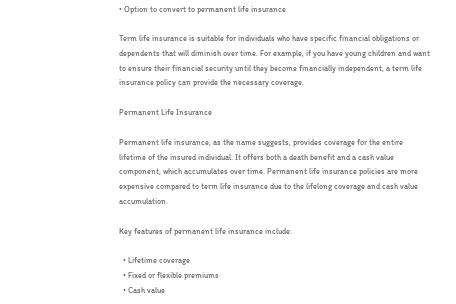• Option to convert to permanent life insurance

Term life insurance is suitable for individuals who have specific financial obligations or dependents that will diminish over time. For example, if you have young children and want to ensure their financial security until they become financially independent, a term life insurance policy can provide the necessary coverage.

Permanent Life Insurance

Permanent life insurance, as the name suggests, provides coverage for the entire lifetime of the insured individual. It offers both a death benefit and a cash value component, which accumulates over time. Permanent life insurance policies are more expensive compared to term life insurance due to the lifelong coverage and cash value accumulation.

Key features of permanent life insurance include:

  • Lifetime coverage
  • Fixed or flexible premiums
  • Cash value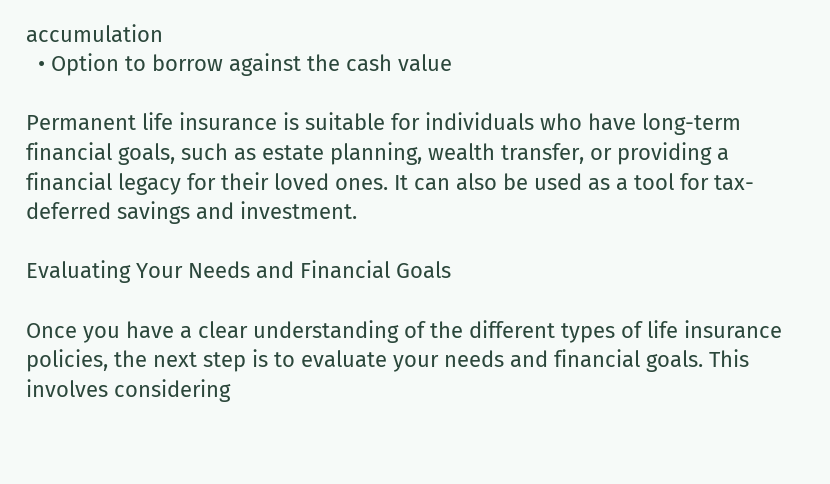accumulation
  • Option to borrow against the cash value

Permanent life insurance is suitable for individuals who have long-term financial goals, such as estate planning, wealth transfer, or providing a financial legacy for their loved ones. It can also be used as a tool for tax-deferred savings and investment.

Evaluating Your Needs and Financial Goals

Once you have a clear understanding of the different types of life insurance policies, the next step is to evaluate your needs and financial goals. This involves considering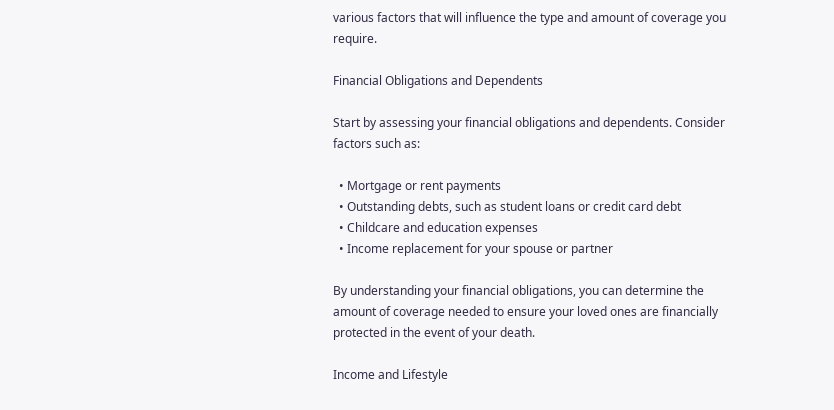various factors that will influence the type and amount of coverage you require.

Financial Obligations and Dependents

Start by assessing your financial obligations and dependents. Consider factors such as:

  • Mortgage or rent payments
  • Outstanding debts, such as student loans or credit card debt
  • Childcare and education expenses
  • Income replacement for your spouse or partner

By understanding your financial obligations, you can determine the amount of coverage needed to ensure your loved ones are financially protected in the event of your death.

Income and Lifestyle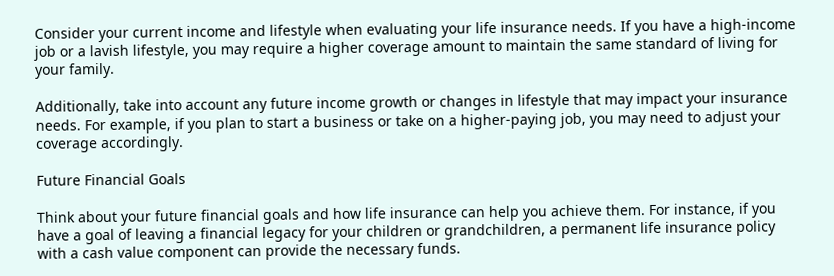Consider your current income and lifestyle when evaluating your life insurance needs. If you have a high-income job or a lavish lifestyle, you may require a higher coverage amount to maintain the same standard of living for your family.

Additionally, take into account any future income growth or changes in lifestyle that may impact your insurance needs. For example, if you plan to start a business or take on a higher-paying job, you may need to adjust your coverage accordingly.

Future Financial Goals

Think about your future financial goals and how life insurance can help you achieve them. For instance, if you have a goal of leaving a financial legacy for your children or grandchildren, a permanent life insurance policy with a cash value component can provide the necessary funds.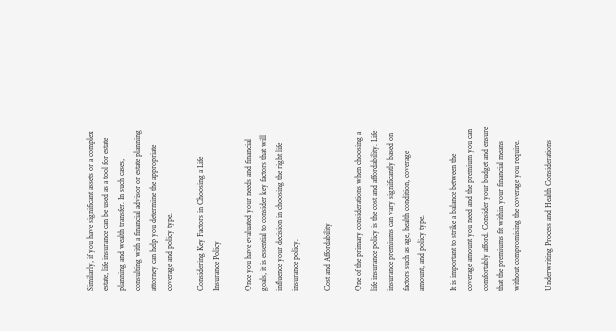Similarly, if you have significant assets or a complex estate, life insurance can be used as a tool for estate planning and wealth transfer. In such cases, consulting with a financial advisor or estate planning attorney can help you determine the appropriate coverage and policy type.

Considering Key Factors in Choosing a Life Insurance Policy

Once you have evaluated your needs and financial goals, it is essential to consider key factors that will influence your decision in choosing the right life insurance policy.

Cost and Affordability

One of the primary considerations when choosing a life insurance policy is the cost and affordability. Life insurance premiums can vary significantly based on factors such as age, health condition, coverage amount, and policy type.

It is important to strike a balance between the coverage amount you need and the premium you can comfortably afford. Consider your budget and ensure that the premiums fit within your financial means without compromising the coverage you require.

Underwriting Process and Health Considerations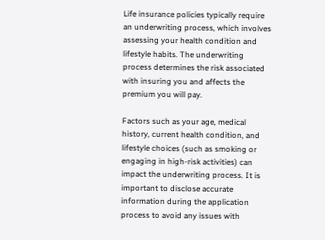Life insurance policies typically require an underwriting process, which involves assessing your health condition and lifestyle habits. The underwriting process determines the risk associated with insuring you and affects the premium you will pay.

Factors such as your age, medical history, current health condition, and lifestyle choices (such as smoking or engaging in high-risk activities) can impact the underwriting process. It is important to disclose accurate information during the application process to avoid any issues with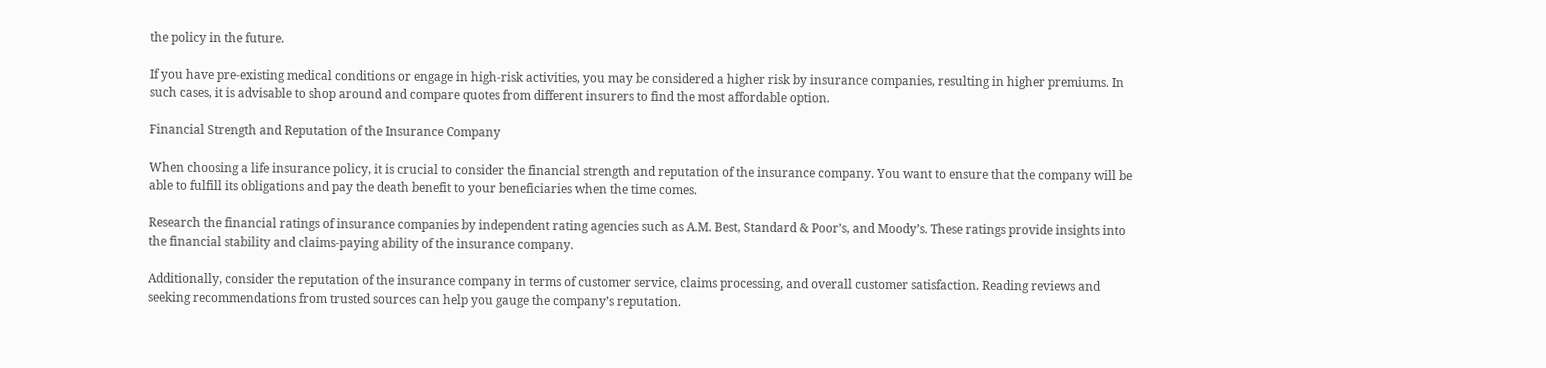the policy in the future.

If you have pre-existing medical conditions or engage in high-risk activities, you may be considered a higher risk by insurance companies, resulting in higher premiums. In such cases, it is advisable to shop around and compare quotes from different insurers to find the most affordable option.

Financial Strength and Reputation of the Insurance Company

When choosing a life insurance policy, it is crucial to consider the financial strength and reputation of the insurance company. You want to ensure that the company will be able to fulfill its obligations and pay the death benefit to your beneficiaries when the time comes.

Research the financial ratings of insurance companies by independent rating agencies such as A.M. Best, Standard & Poor’s, and Moody’s. These ratings provide insights into the financial stability and claims-paying ability of the insurance company.

Additionally, consider the reputation of the insurance company in terms of customer service, claims processing, and overall customer satisfaction. Reading reviews and seeking recommendations from trusted sources can help you gauge the company’s reputation.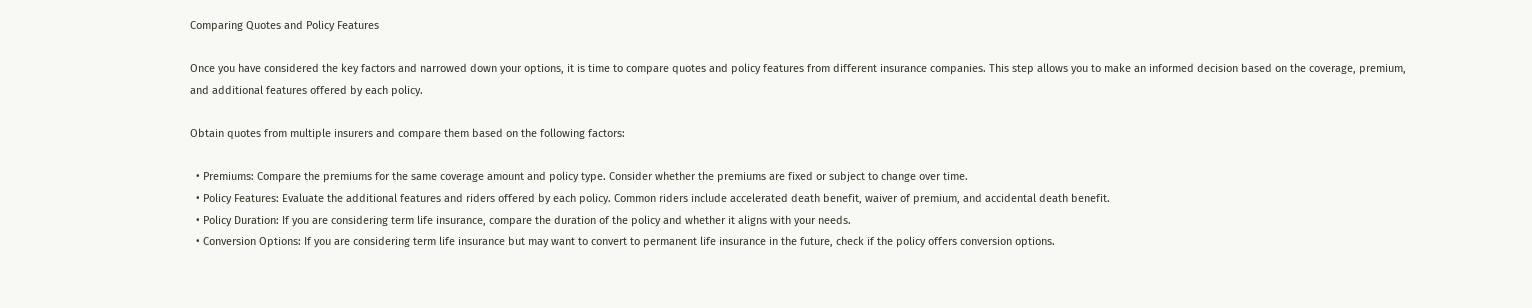Comparing Quotes and Policy Features

Once you have considered the key factors and narrowed down your options, it is time to compare quotes and policy features from different insurance companies. This step allows you to make an informed decision based on the coverage, premium, and additional features offered by each policy.

Obtain quotes from multiple insurers and compare them based on the following factors:

  • Premiums: Compare the premiums for the same coverage amount and policy type. Consider whether the premiums are fixed or subject to change over time.
  • Policy Features: Evaluate the additional features and riders offered by each policy. Common riders include accelerated death benefit, waiver of premium, and accidental death benefit.
  • Policy Duration: If you are considering term life insurance, compare the duration of the policy and whether it aligns with your needs.
  • Conversion Options: If you are considering term life insurance but may want to convert to permanent life insurance in the future, check if the policy offers conversion options.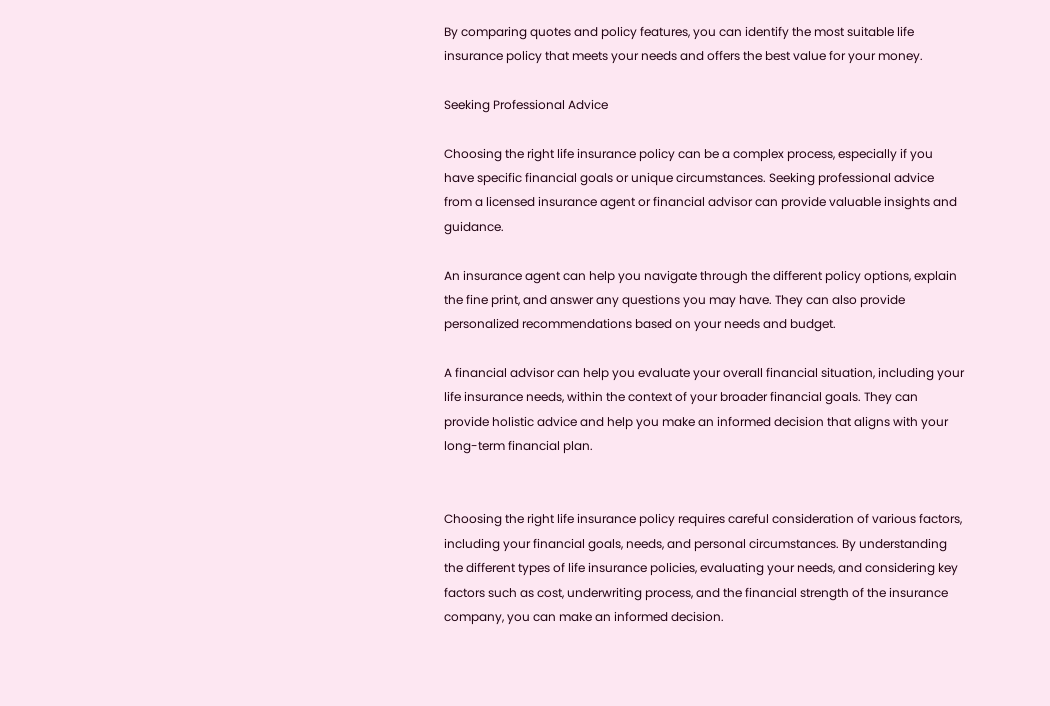By comparing quotes and policy features, you can identify the most suitable life insurance policy that meets your needs and offers the best value for your money.

Seeking Professional Advice

Choosing the right life insurance policy can be a complex process, especially if you have specific financial goals or unique circumstances. Seeking professional advice from a licensed insurance agent or financial advisor can provide valuable insights and guidance.

An insurance agent can help you navigate through the different policy options, explain the fine print, and answer any questions you may have. They can also provide personalized recommendations based on your needs and budget.

A financial advisor can help you evaluate your overall financial situation, including your life insurance needs, within the context of your broader financial goals. They can provide holistic advice and help you make an informed decision that aligns with your long-term financial plan.


Choosing the right life insurance policy requires careful consideration of various factors, including your financial goals, needs, and personal circumstances. By understanding the different types of life insurance policies, evaluating your needs, and considering key factors such as cost, underwriting process, and the financial strength of the insurance company, you can make an informed decision.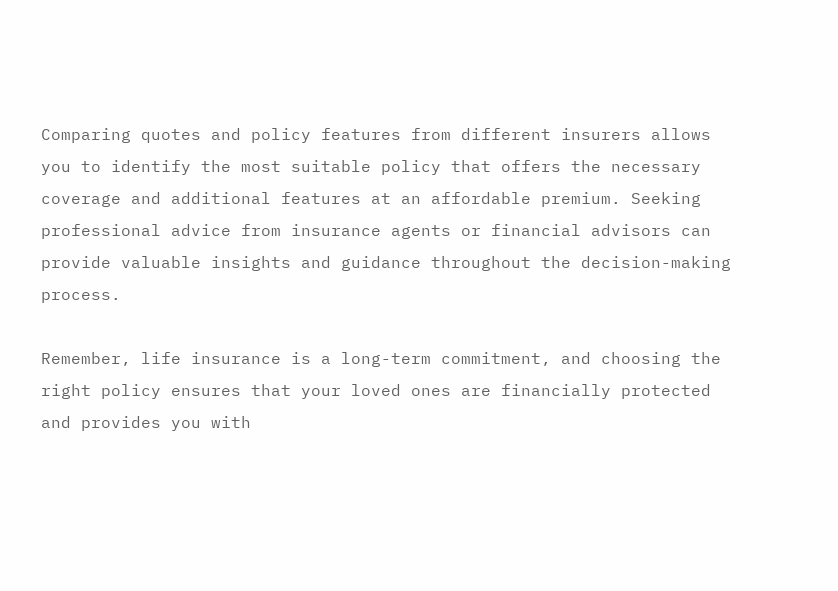Comparing quotes and policy features from different insurers allows you to identify the most suitable policy that offers the necessary coverage and additional features at an affordable premium. Seeking professional advice from insurance agents or financial advisors can provide valuable insights and guidance throughout the decision-making process.

Remember, life insurance is a long-term commitment, and choosing the right policy ensures that your loved ones are financially protected and provides you with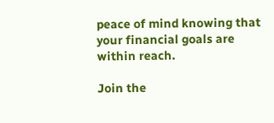peace of mind knowing that your financial goals are within reach.

Join the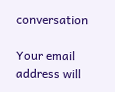conversation

Your email address will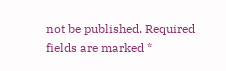not be published. Required fields are marked *